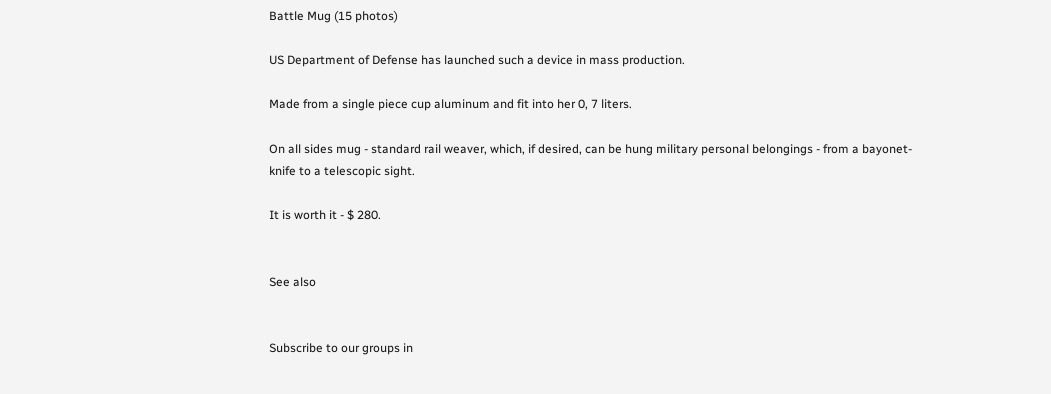Battle Mug (15 photos)

US Department of Defense has launched such a device in mass production.

Made from a single piece cup aluminum and fit into her 0, 7 liters.

On all sides mug - standard rail weaver, which, if desired, can be hung military personal belongings - from a bayonet-knife to a telescopic sight.

It is worth it - $ 280.


See also


Subscribe to our groups in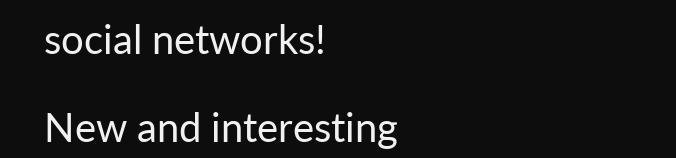social networks!

New and interesting